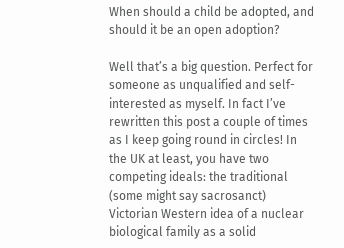When should a child be adopted, and should it be an open adoption?

Well that’s a big question. Perfect for someone as unqualified and self-interested as myself. In fact I’ve rewritten this post a couple of times as I keep going round in circles! In the UK at least, you have two competing ideals: the traditional (some might say sacrosanct) Victorian Western idea of a nuclear biological family as a solid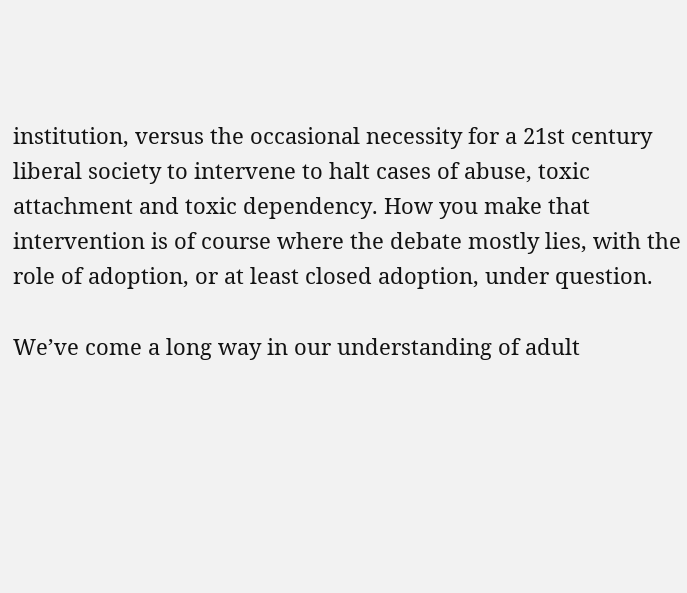institution, versus the occasional necessity for a 21st century liberal society to intervene to halt cases of abuse, toxic attachment and toxic dependency. How you make that intervention is of course where the debate mostly lies, with the role of adoption, or at least closed adoption, under question.

We’ve come a long way in our understanding of adult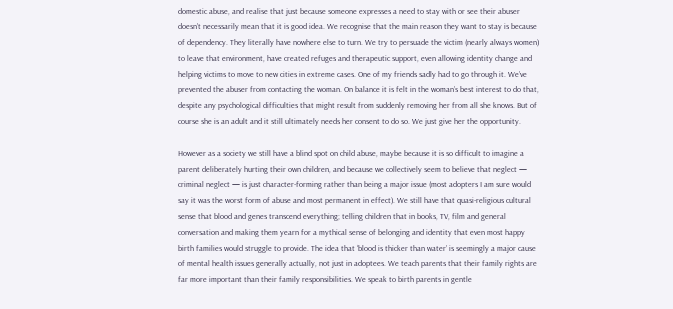domestic abuse, and realise that just because someone expresses a need to stay with or see their abuser doesn’t necessarily mean that it is good idea. We recognise that the main reason they want to stay is because of dependency. They literally have nowhere else to turn. We try to persuade the victim (nearly always women) to leave that environment, have created refuges and therapeutic support, even allowing identity change and helping victims to move to new cities in extreme cases. One of my friends sadly had to go through it. We’ve prevented the abuser from contacting the woman. On balance it is felt in the woman’s best interest to do that, despite any psychological difficulties that might result from suddenly removing her from all she knows. But of course she is an adult and it still ultimately needs her consent to do so. We just give her the opportunity.

However as a society we still have a blind spot on child abuse, maybe because it is so difficult to imagine a parent deliberately hurting their own children, and because we collectively seem to believe that neglect — criminal neglect — is just character-forming rather than being a major issue (most adopters I am sure would say it was the worst form of abuse and most permanent in effect). We still have that quasi-religious cultural sense that blood and genes transcend everything; telling children that in books, TV, film and general conversation and making them yearn for a mythical sense of belonging and identity that even most happy birth families would struggle to provide. The idea that ‘blood is thicker than water’ is seemingly a major cause of mental health issues generally actually, not just in adoptees. We teach parents that their family rights are far more important than their family responsibilities. We speak to birth parents in gentle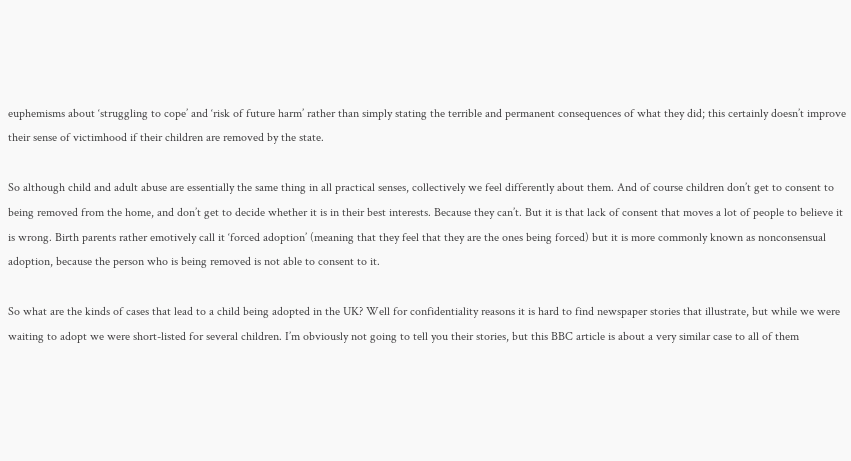euphemisms about ‘struggling to cope’ and ‘risk of future harm’ rather than simply stating the terrible and permanent consequences of what they did; this certainly doesn’t improve their sense of victimhood if their children are removed by the state.

So although child and adult abuse are essentially the same thing in all practical senses, collectively we feel differently about them. And of course children don’t get to consent to being removed from the home, and don’t get to decide whether it is in their best interests. Because they can’t. But it is that lack of consent that moves a lot of people to believe it is wrong. Birth parents rather emotively call it ‘forced adoption’ (meaning that they feel that they are the ones being forced) but it is more commonly known as nonconsensual adoption, because the person who is being removed is not able to consent to it.

So what are the kinds of cases that lead to a child being adopted in the UK? Well for confidentiality reasons it is hard to find newspaper stories that illustrate, but while we were waiting to adopt we were short-listed for several children. I’m obviously not going to tell you their stories, but this BBC article is about a very similar case to all of them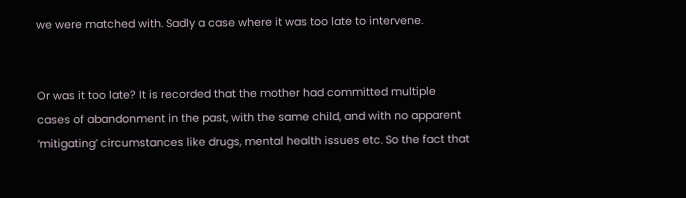we were matched with. Sadly a case where it was too late to intervene.


Or was it too late? It is recorded that the mother had committed multiple cases of abandonment in the past, with the same child, and with no apparent ‘mitigating’ circumstances like drugs, mental health issues etc. So the fact that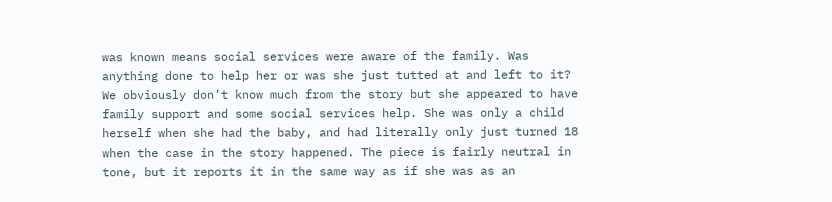was known means social services were aware of the family. Was anything done to help her or was she just tutted at and left to it? We obviously don’t know much from the story but she appeared to have family support and some social services help. She was only a child herself when she had the baby, and had literally only just turned 18 when the case in the story happened. The piece is fairly neutral in tone, but it reports it in the same way as if she was as an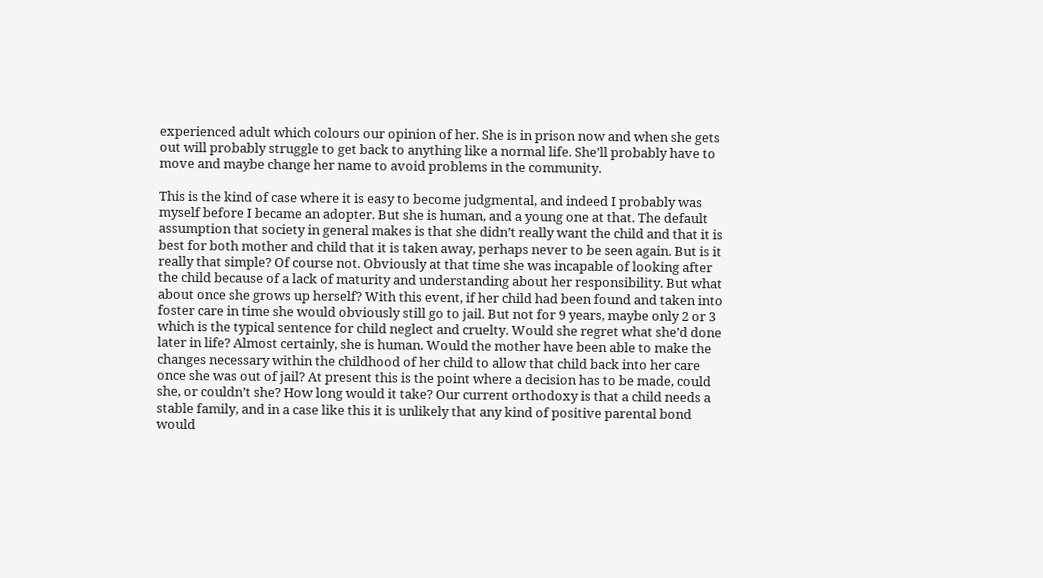experienced adult which colours our opinion of her. She is in prison now and when she gets out will probably struggle to get back to anything like a normal life. She’ll probably have to move and maybe change her name to avoid problems in the community.

This is the kind of case where it is easy to become judgmental, and indeed I probably was myself before I became an adopter. But she is human, and a young one at that. The default assumption that society in general makes is that she didn’t really want the child and that it is best for both mother and child that it is taken away, perhaps never to be seen again. But is it really that simple? Of course not. Obviously at that time she was incapable of looking after the child because of a lack of maturity and understanding about her responsibility. But what about once she grows up herself? With this event, if her child had been found and taken into foster care in time she would obviously still go to jail. But not for 9 years, maybe only 2 or 3 which is the typical sentence for child neglect and cruelty. Would she regret what she’d done later in life? Almost certainly, she is human. Would the mother have been able to make the changes necessary within the childhood of her child to allow that child back into her care once she was out of jail? At present this is the point where a decision has to be made, could she, or couldn’t she? How long would it take? Our current orthodoxy is that a child needs a stable family, and in a case like this it is unlikely that any kind of positive parental bond would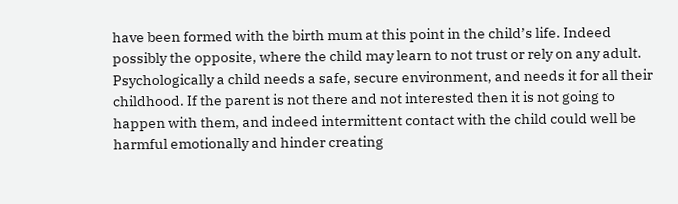have been formed with the birth mum at this point in the child’s life. Indeed possibly the opposite, where the child may learn to not trust or rely on any adult. Psychologically a child needs a safe, secure environment, and needs it for all their childhood. If the parent is not there and not interested then it is not going to happen with them, and indeed intermittent contact with the child could well be harmful emotionally and hinder creating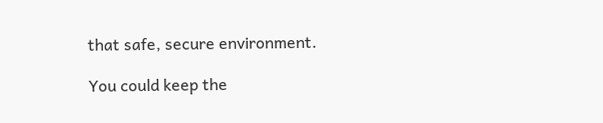that safe, secure environment.

You could keep the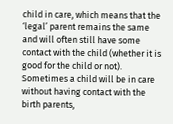child in care, which means that the ‘legal’ parent remains the same and will often still have some contact with the child (whether it is good for the child or not). Sometimes a child will be in care without having contact with the birth parents,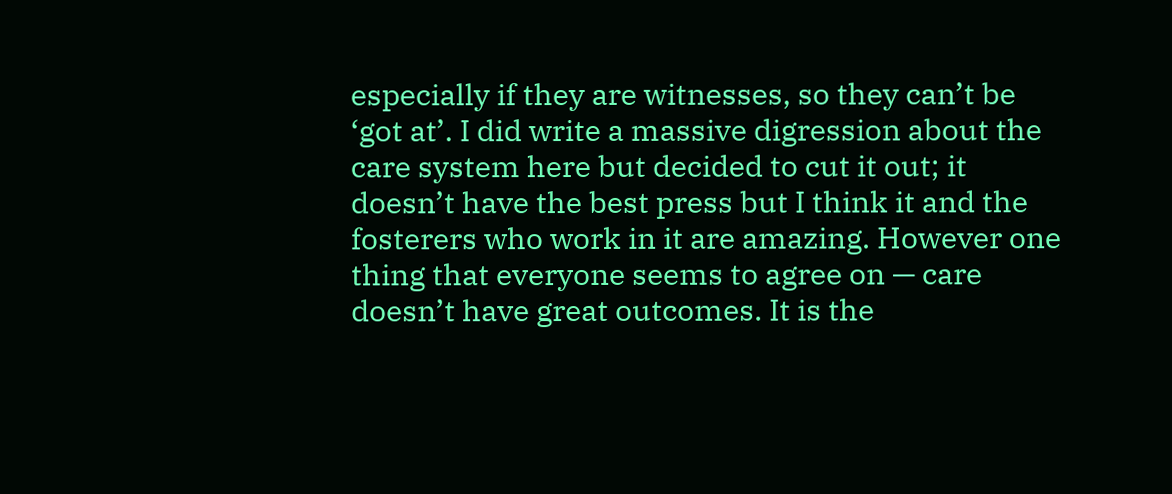especially if they are witnesses, so they can’t be ‘got at’. I did write a massive digression about the care system here but decided to cut it out; it doesn’t have the best press but I think it and the fosterers who work in it are amazing. However one thing that everyone seems to agree on — care doesn’t have great outcomes. It is the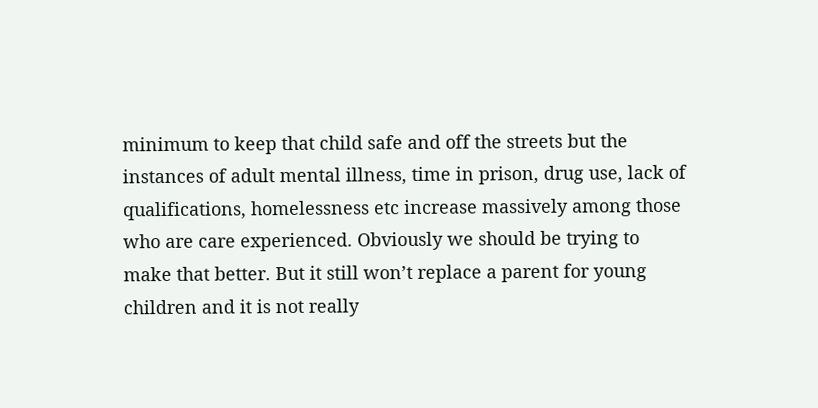minimum to keep that child safe and off the streets but the instances of adult mental illness, time in prison, drug use, lack of qualifications, homelessness etc increase massively among those who are care experienced. Obviously we should be trying to make that better. But it still won’t replace a parent for young children and it is not really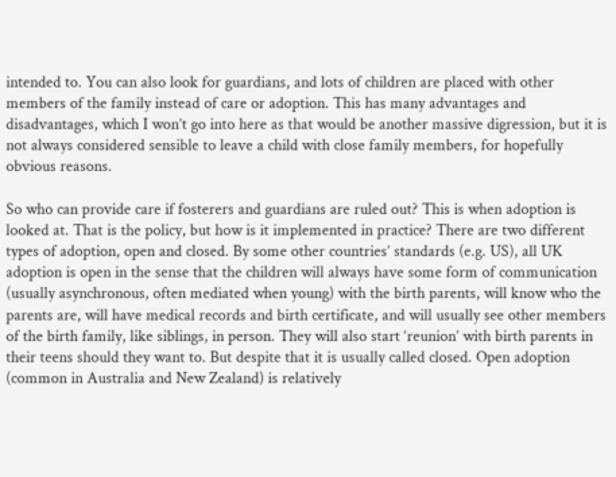intended to. You can also look for guardians, and lots of children are placed with other members of the family instead of care or adoption. This has many advantages and disadvantages, which I won’t go into here as that would be another massive digression, but it is not always considered sensible to leave a child with close family members, for hopefully obvious reasons.

So who can provide care if fosterers and guardians are ruled out? This is when adoption is looked at. That is the policy, but how is it implemented in practice? There are two different types of adoption, open and closed. By some other countries’ standards (e.g. US), all UK adoption is open in the sense that the children will always have some form of communication (usually asynchronous, often mediated when young) with the birth parents, will know who the parents are, will have medical records and birth certificate, and will usually see other members of the birth family, like siblings, in person. They will also start ‘reunion’ with birth parents in their teens should they want to. But despite that it is usually called closed. Open adoption (common in Australia and New Zealand) is relatively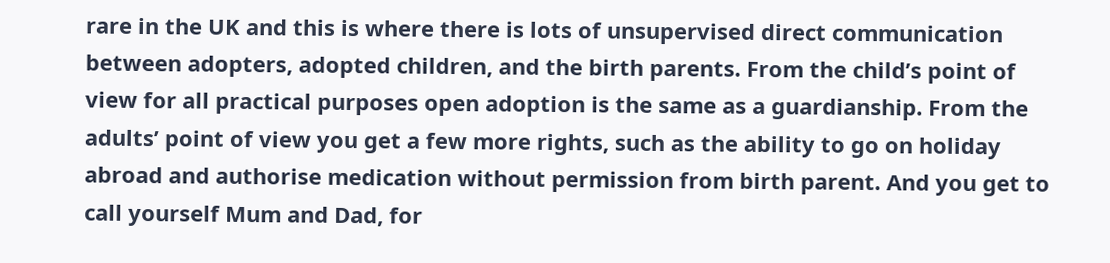rare in the UK and this is where there is lots of unsupervised direct communication between adopters, adopted children, and the birth parents. From the child’s point of view for all practical purposes open adoption is the same as a guardianship. From the adults’ point of view you get a few more rights, such as the ability to go on holiday abroad and authorise medication without permission from birth parent. And you get to call yourself Mum and Dad, for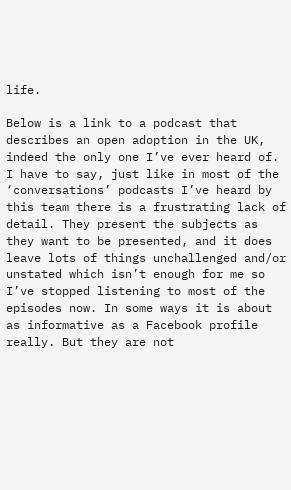life.

Below is a link to a podcast that describes an open adoption in the UK, indeed the only one I’ve ever heard of. I have to say, just like in most of the ‘conversations’ podcasts I’ve heard by this team there is a frustrating lack of detail. They present the subjects as they want to be presented, and it does leave lots of things unchallenged and/or unstated which isn’t enough for me so I’ve stopped listening to most of the episodes now. In some ways it is about as informative as a Facebook profile really. But they are not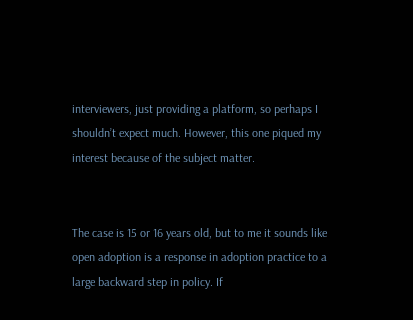interviewers, just providing a platform, so perhaps I shouldn’t expect much. However, this one piqued my interest because of the subject matter.


The case is 15 or 16 years old, but to me it sounds like open adoption is a response in adoption practice to a large backward step in policy. If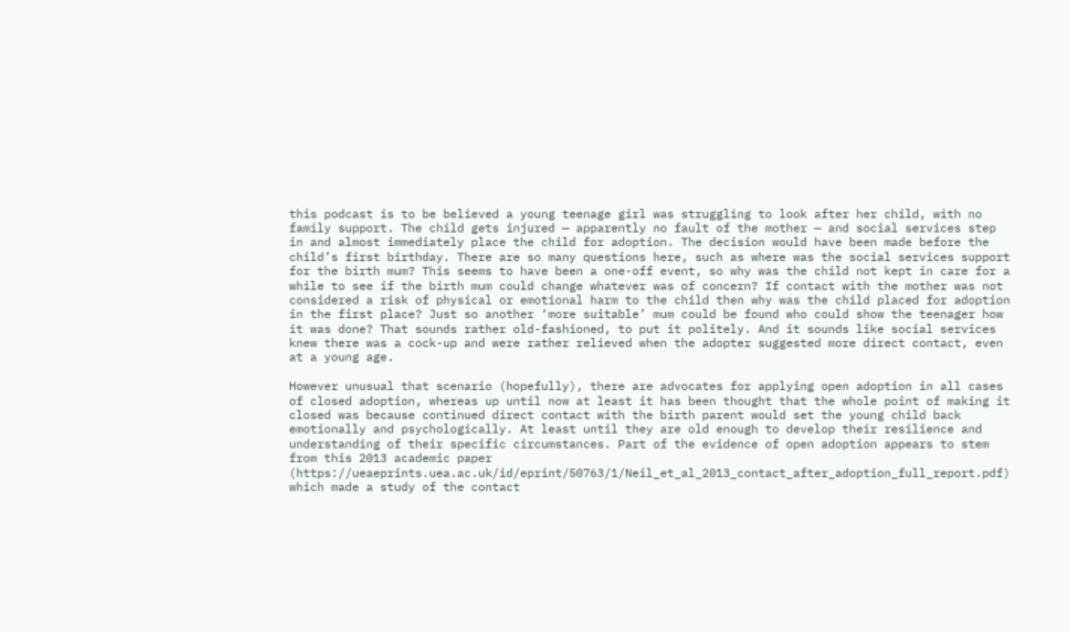this podcast is to be believed a young teenage girl was struggling to look after her child, with no family support. The child gets injured — apparently no fault of the mother — and social services step in and almost immediately place the child for adoption. The decision would have been made before the child’s first birthday. There are so many questions here, such as where was the social services support for the birth mum? This seems to have been a one-off event, so why was the child not kept in care for a while to see if the birth mum could change whatever was of concern? If contact with the mother was not considered a risk of physical or emotional harm to the child then why was the child placed for adoption in the first place? Just so another ‘more suitable’ mum could be found who could show the teenager how it was done? That sounds rather old-fashioned, to put it politely. And it sounds like social services knew there was a cock-up and were rather relieved when the adopter suggested more direct contact, even at a young age.

However unusual that scenario (hopefully), there are advocates for applying open adoption in all cases of closed adoption, whereas up until now at least it has been thought that the whole point of making it closed was because continued direct contact with the birth parent would set the young child back emotionally and psychologically. At least until they are old enough to develop their resilience and understanding of their specific circumstances. Part of the evidence of open adoption appears to stem from this 2013 academic paper (https://ueaeprints.uea.ac.uk/id/eprint/50763/1/Neil_et_al_2013_contact_after_adoption_full_report.pdf) which made a study of the contact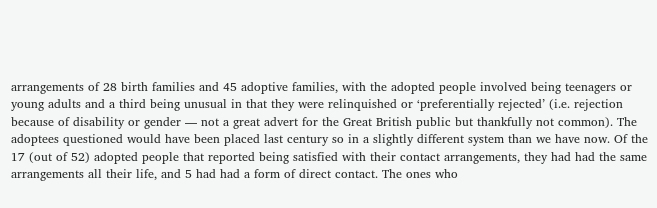arrangements of 28 birth families and 45 adoptive families, with the adopted people involved being teenagers or young adults and a third being unusual in that they were relinquished or ‘preferentially rejected’ (i.e. rejection because of disability or gender — not a great advert for the Great British public but thankfully not common). The adoptees questioned would have been placed last century so in a slightly different system than we have now. Of the 17 (out of 52) adopted people that reported being satisfied with their contact arrangements, they had had the same arrangements all their life, and 5 had had a form of direct contact. The ones who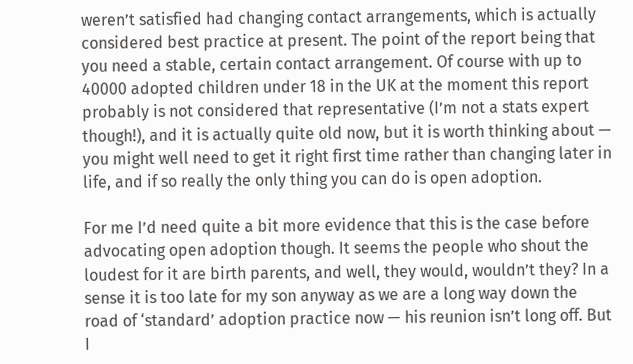weren’t satisfied had changing contact arrangements, which is actually considered best practice at present. The point of the report being that you need a stable, certain contact arrangement. Of course with up to 40000 adopted children under 18 in the UK at the moment this report probably is not considered that representative (I’m not a stats expert though!), and it is actually quite old now, but it is worth thinking about — you might well need to get it right first time rather than changing later in life, and if so really the only thing you can do is open adoption.

For me I’d need quite a bit more evidence that this is the case before advocating open adoption though. It seems the people who shout the loudest for it are birth parents, and well, they would, wouldn’t they? In a sense it is too late for my son anyway as we are a long way down the road of ‘standard’ adoption practice now — his reunion isn’t long off. But I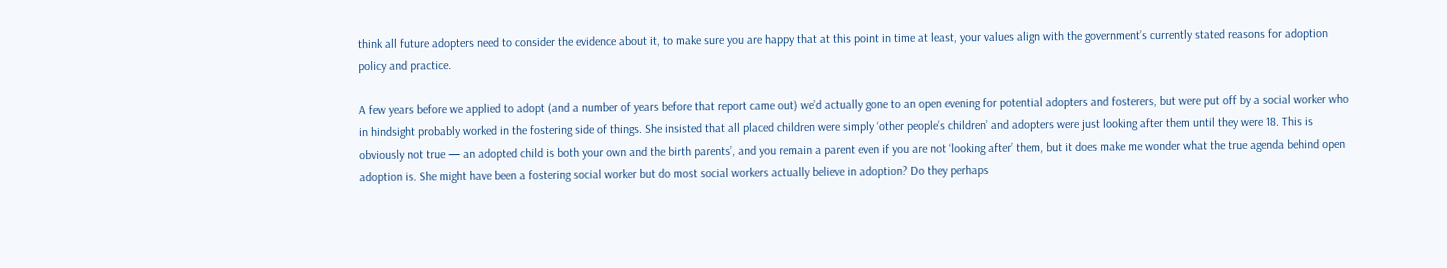think all future adopters need to consider the evidence about it, to make sure you are happy that at this point in time at least, your values align with the government’s currently stated reasons for adoption policy and practice.

A few years before we applied to adopt (and a number of years before that report came out) we’d actually gone to an open evening for potential adopters and fosterers, but were put off by a social worker who in hindsight probably worked in the fostering side of things. She insisted that all placed children were simply ‘other people’s children’ and adopters were just looking after them until they were 18. This is obviously not true — an adopted child is both your own and the birth parents’, and you remain a parent even if you are not ‘looking after’ them, but it does make me wonder what the true agenda behind open adoption is. She might have been a fostering social worker but do most social workers actually believe in adoption? Do they perhaps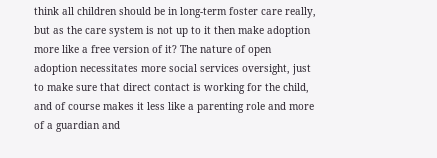think all children should be in long-term foster care really, but as the care system is not up to it then make adoption more like a free version of it? The nature of open adoption necessitates more social services oversight, just to make sure that direct contact is working for the child, and of course makes it less like a parenting role and more of a guardian and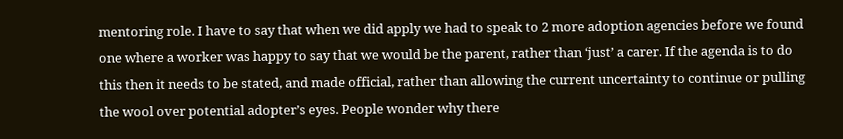mentoring role. I have to say that when we did apply we had to speak to 2 more adoption agencies before we found one where a worker was happy to say that we would be the parent, rather than ‘just’ a carer. If the agenda is to do this then it needs to be stated, and made official, rather than allowing the current uncertainty to continue or pulling the wool over potential adopter’s eyes. People wonder why there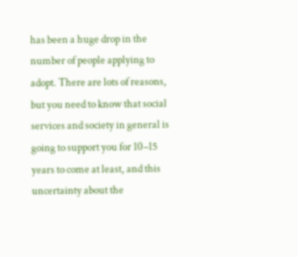has been a huge drop in the number of people applying to adopt. There are lots of reasons, but you need to know that social services and society in general is going to support you for 10–15 years to come at least, and this uncertainty about the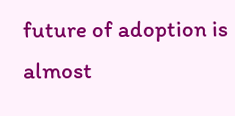future of adoption is almost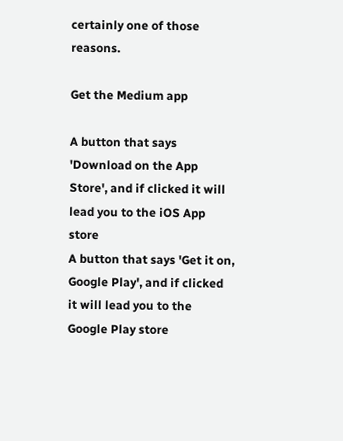certainly one of those reasons.

Get the Medium app

A button that says 'Download on the App Store', and if clicked it will lead you to the iOS App store
A button that says 'Get it on, Google Play', and if clicked it will lead you to the Google Play store